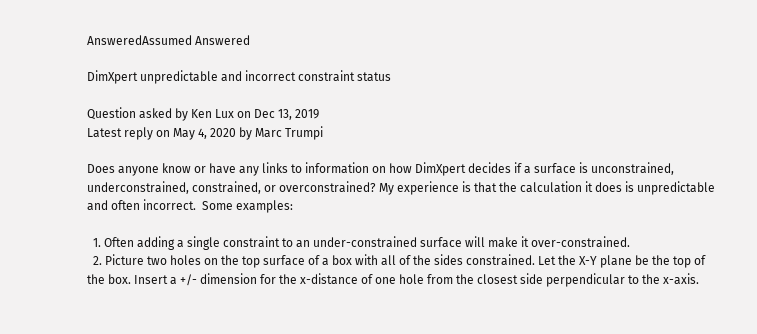AnsweredAssumed Answered

DimXpert unpredictable and incorrect constraint status

Question asked by Ken Lux on Dec 13, 2019
Latest reply on May 4, 2020 by Marc Trumpi

Does anyone know or have any links to information on how DimXpert decides if a surface is unconstrained, underconstrained, constrained, or overconstrained? My experience is that the calculation it does is unpredictable and often incorrect.  Some examples:

  1. Often adding a single constraint to an under-constrained surface will make it over-constrained.
  2. Picture two holes on the top surface of a box with all of the sides constrained. Let the X-Y plane be the top of the box. Insert a +/- dimension for the x-distance of one hole from the closest side perpendicular to the x-axis.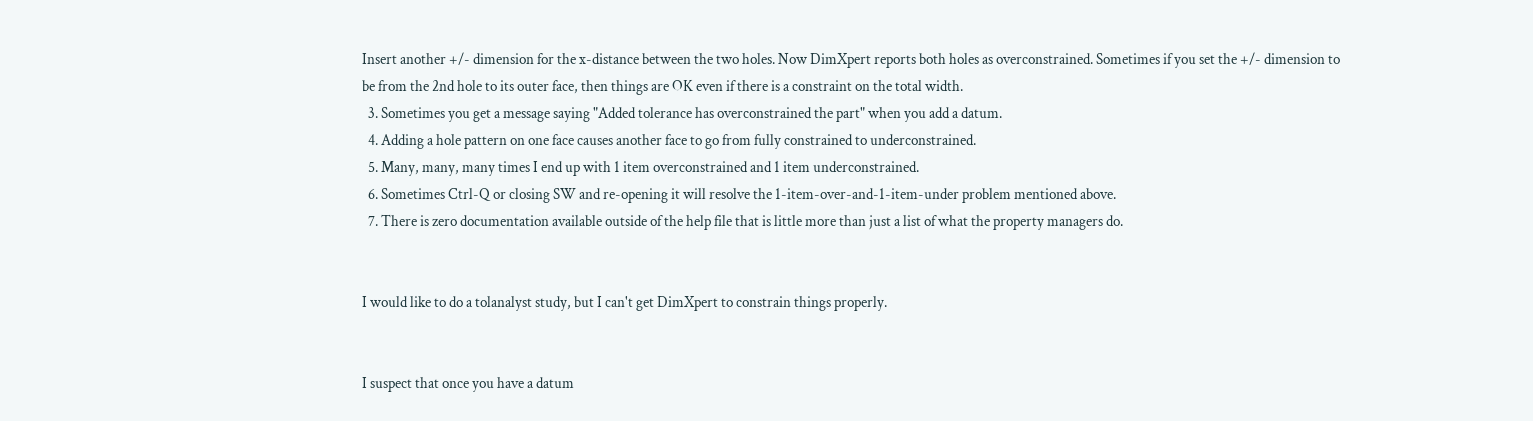Insert another +/- dimension for the x-distance between the two holes. Now DimXpert reports both holes as overconstrained. Sometimes if you set the +/- dimension to be from the 2nd hole to its outer face, then things are OK even if there is a constraint on the total width.
  3. Sometimes you get a message saying "Added tolerance has overconstrained the part" when you add a datum.
  4. Adding a hole pattern on one face causes another face to go from fully constrained to underconstrained.
  5. Many, many, many times I end up with 1 item overconstrained and 1 item underconstrained.
  6. Sometimes Ctrl-Q or closing SW and re-opening it will resolve the 1-item-over-and-1-item-under problem mentioned above.
  7. There is zero documentation available outside of the help file that is little more than just a list of what the property managers do.


I would like to do a tolanalyst study, but I can't get DimXpert to constrain things properly.


I suspect that once you have a datum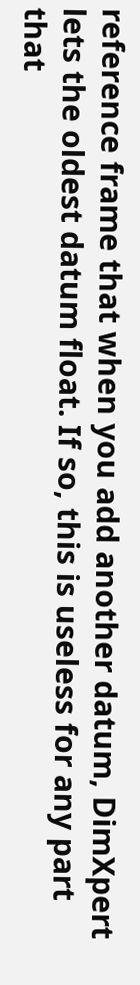reference frame that when you add another datum, DimXpert lets the oldest datum float. If so, this is useless for any part that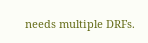needs multiple DRFs.